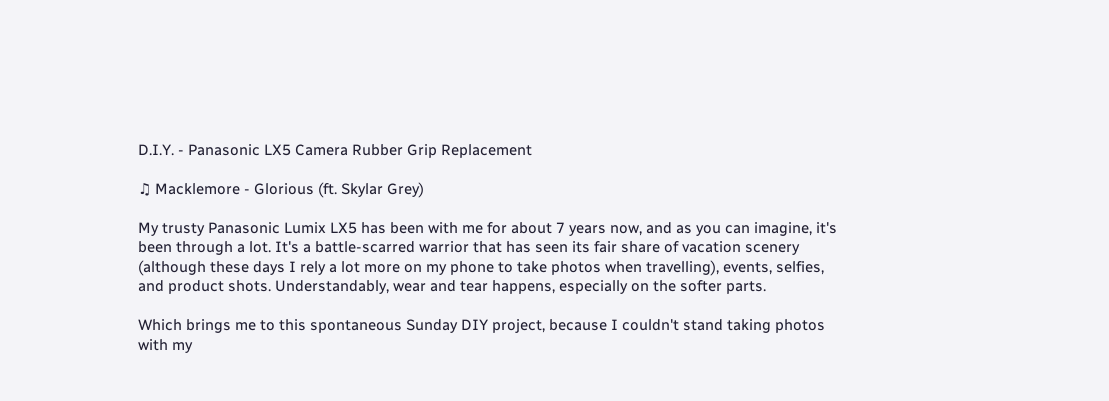D.I.Y. - Panasonic LX5 Camera Rubber Grip Replacement

♫ Macklemore - Glorious (ft. Skylar Grey)

My trusty Panasonic Lumix LX5 has been with me for about 7 years now, and as you can imagine, it's been through a lot. It's a battle-scarred warrior that has seen its fair share of vacation scenery (although these days I rely a lot more on my phone to take photos when travelling), events, selfies, and product shots. Understandably, wear and tear happens, especially on the softer parts.

Which brings me to this spontaneous Sunday DIY project, because I couldn't stand taking photos with my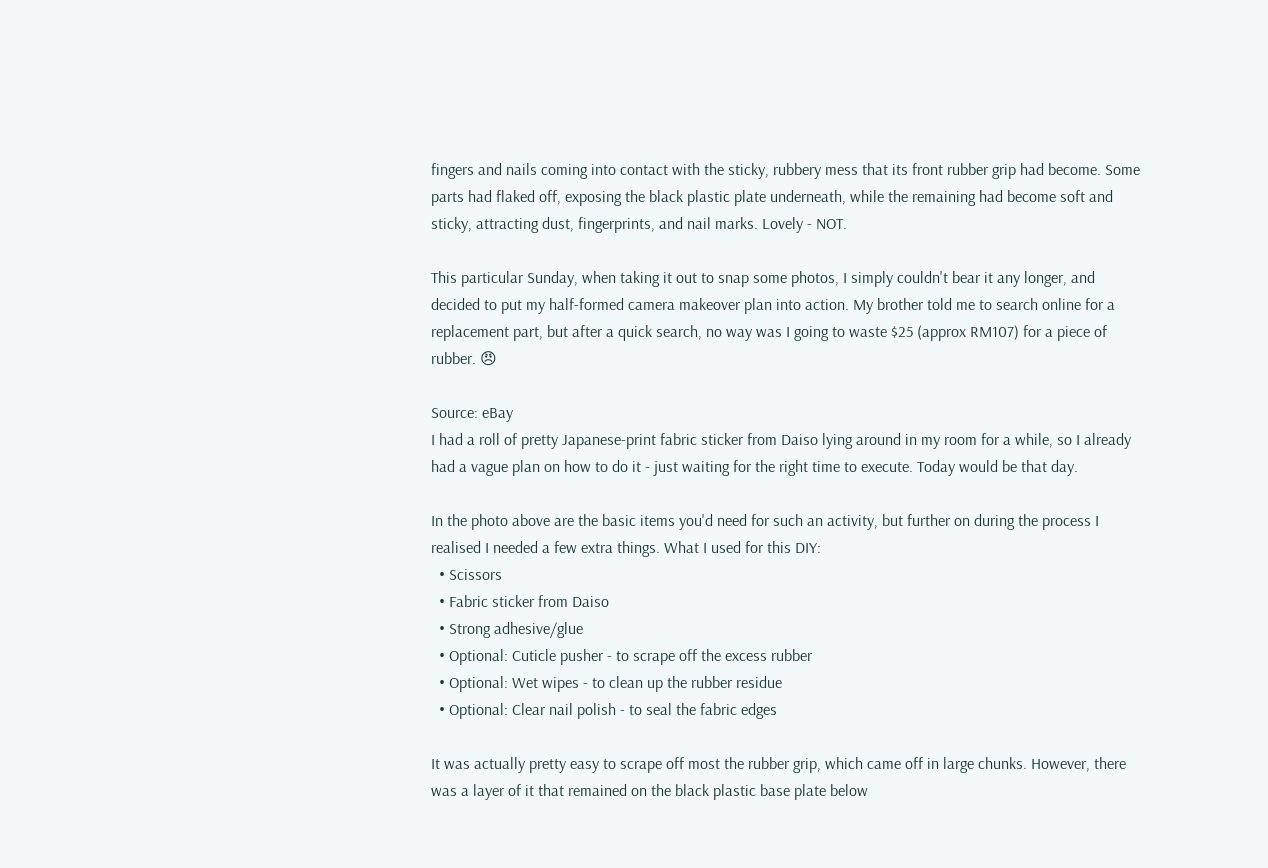fingers and nails coming into contact with the sticky, rubbery mess that its front rubber grip had become. Some parts had flaked off, exposing the black plastic plate underneath, while the remaining had become soft and sticky, attracting dust, fingerprints, and nail marks. Lovely - NOT.

This particular Sunday, when taking it out to snap some photos, I simply couldn't bear it any longer, and decided to put my half-formed camera makeover plan into action. My brother told me to search online for a replacement part, but after a quick search, no way was I going to waste $25 (approx RM107) for a piece of rubber. 😠

Source: eBay
I had a roll of pretty Japanese-print fabric sticker from Daiso lying around in my room for a while, so I already had a vague plan on how to do it - just waiting for the right time to execute. Today would be that day.

In the photo above are the basic items you'd need for such an activity, but further on during the process I realised I needed a few extra things. What I used for this DIY:
  • Scissors
  • Fabric sticker from Daiso
  • Strong adhesive/glue
  • Optional: Cuticle pusher - to scrape off the excess rubber
  • Optional: Wet wipes - to clean up the rubber residue
  • Optional: Clear nail polish - to seal the fabric edges

It was actually pretty easy to scrape off most the rubber grip, which came off in large chunks. However, there was a layer of it that remained on the black plastic base plate below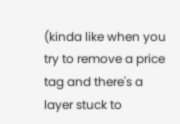(kinda like when you try to remove a price tag and there's a layer stuck to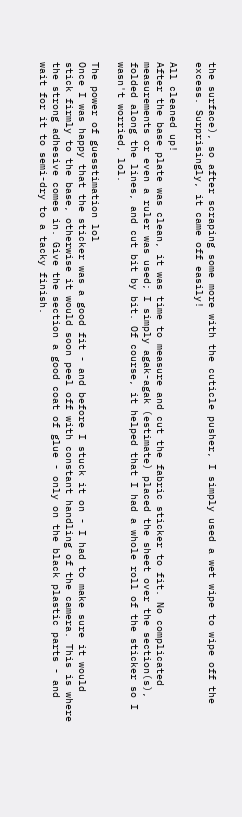the surface), so after scraping some more with the cuticle pusher, I simply used a wet wipe to wipe off the excess. Surprisingly, it came off easily!

All cleaned up!
After the base plate was clean, it was time to measure and cut the fabric sticker to fit. No complicated measurements or even a ruler was used; I simply agak-agak (estimate) placed the sheet over the section(s), folded along the lines, and cut bit by bit. Of course, it helped that I had a whole roll of the sticker so I wasn't worried, lol.

The power of guesstimation lol
Once I was happy that the sticker was a good fit - and before I stuck it on - I had to make sure it would stick firmly to the base, otherwise it would soon peel off with constant handling of the camera. This is where the strong adhesive comes in. Give the section a good coat of glue - only on the black plastic parts - and wait for it to semi-dry to a tacky finish.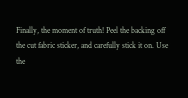Finally, the moment of truth! Peel the backing off the cut fabric sticker, and carefully stick it on. Use the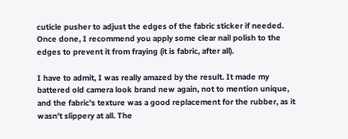cuticle pusher to adjust the edges of the fabric sticker if needed. Once done, I recommend you apply some clear nail polish to the edges to prevent it from fraying (it is fabric, after all).

I have to admit, I was really amazed by the result. It made my battered old camera look brand new again, not to mention unique, and the fabric's texture was a good replacement for the rubber, as it wasn't slippery at all. The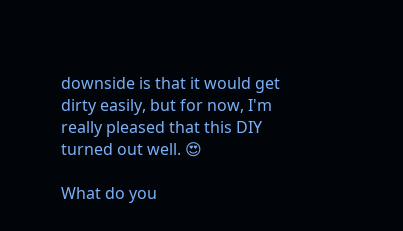downside is that it would get dirty easily, but for now, I'm really pleased that this DIY turned out well. 😍

What do you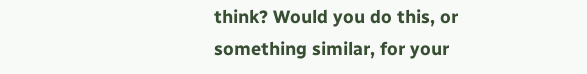think? Would you do this, or something similar, for your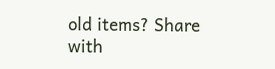old items? Share with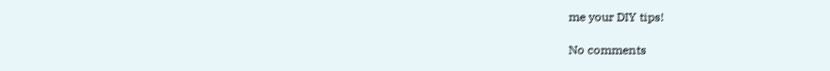me your DIY tips!

No comments